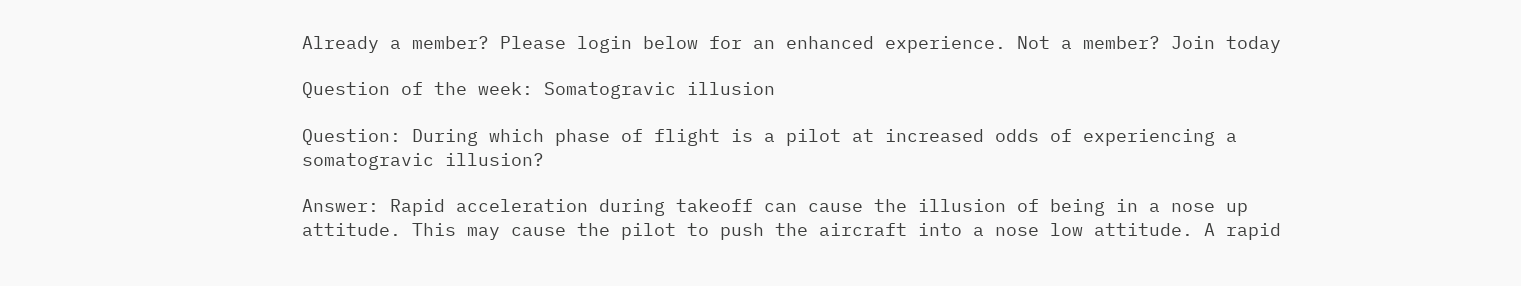Already a member? Please login below for an enhanced experience. Not a member? Join today

Question of the week: Somatogravic illusion

Question: During which phase of flight is a pilot at increased odds of experiencing a somatogravic illusion?

Answer: Rapid acceleration during takeoff can cause the illusion of being in a nose up attitude. This may cause the pilot to push the aircraft into a nose low attitude. A rapid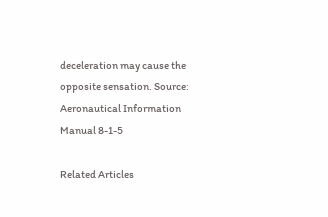deceleration may cause the opposite sensation. Source: Aeronautical Information Manual 8-1-5

Related Articles